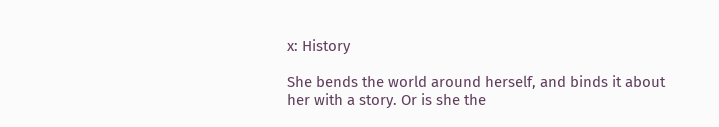x: History

She bends the world around herself, and binds it about her with a story. Or is she the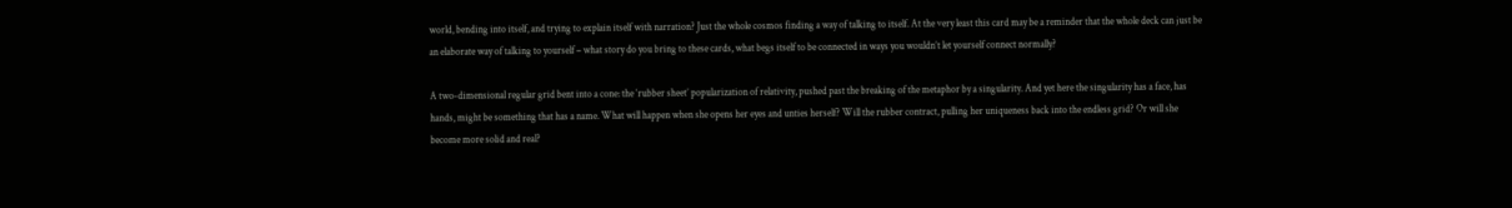world, bending into itself, and trying to explain itself with narration? Just the whole cosmos finding a way of talking to itself. At the very least this card may be a reminder that the whole deck can just be an elaborate way of talking to yourself – what story do you bring to these cards, what begs itself to be connected in ways you wouldn’t let yourself connect normally?

A two-dimensional regular grid bent into a cone: the ‘rubber sheet’ popularization of relativity, pushed past the breaking of the metaphor by a singularity. And yet here the singularity has a face, has hands, might be something that has a name. What will happen when she opens her eyes and unties herself? Will the rubber contract, pulling her uniqueness back into the endless grid? Or will she become more solid and real?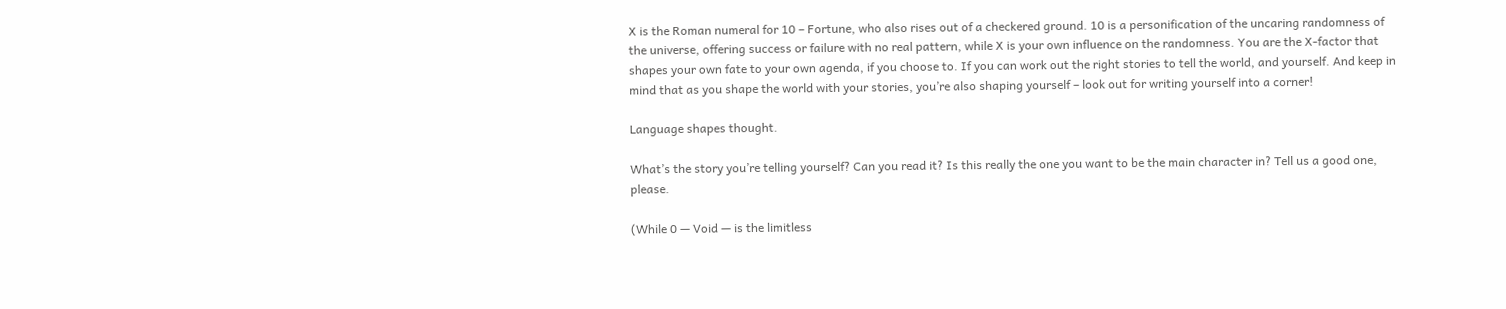X is the Roman numeral for 10 – Fortune, who also rises out of a checkered ground. 10 is a personification of the uncaring randomness of the universe, offering success or failure with no real pattern, while X is your own influence on the randomness. You are the X-factor that shapes your own fate to your own agenda, if you choose to. If you can work out the right stories to tell the world, and yourself. And keep in mind that as you shape the world with your stories, you’re also shaping yourself – look out for writing yourself into a corner!

Language shapes thought.

What’s the story you’re telling yourself? Can you read it? Is this really the one you want to be the main character in? Tell us a good one, please.

(While 0 — Void — is the limitless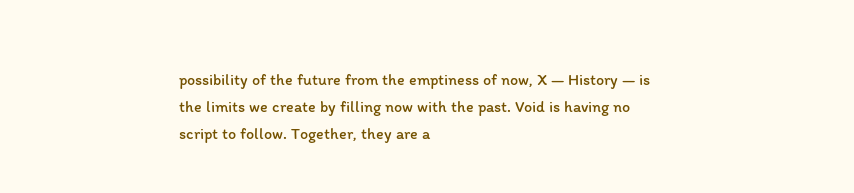possibility of the future from the emptiness of now, X — History — is the limits we create by filling now with the past. Void is having no script to follow. Together, they are a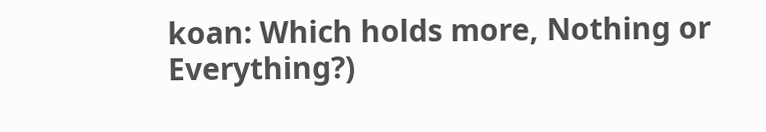koan: Which holds more, Nothing or Everything?)